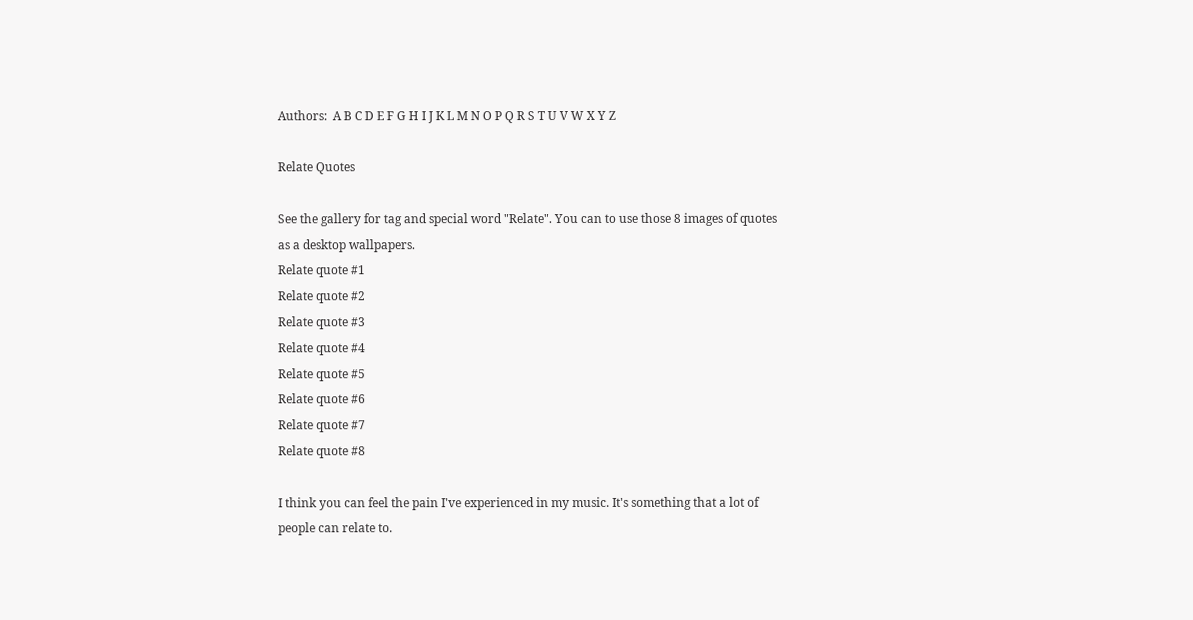Authors:  A B C D E F G H I J K L M N O P Q R S T U V W X Y Z

Relate Quotes

See the gallery for tag and special word "Relate". You can to use those 8 images of quotes as a desktop wallpapers.
Relate quote #1
Relate quote #2
Relate quote #3
Relate quote #4
Relate quote #5
Relate quote #6
Relate quote #7
Relate quote #8

I think you can feel the pain I've experienced in my music. It's something that a lot of people can relate to.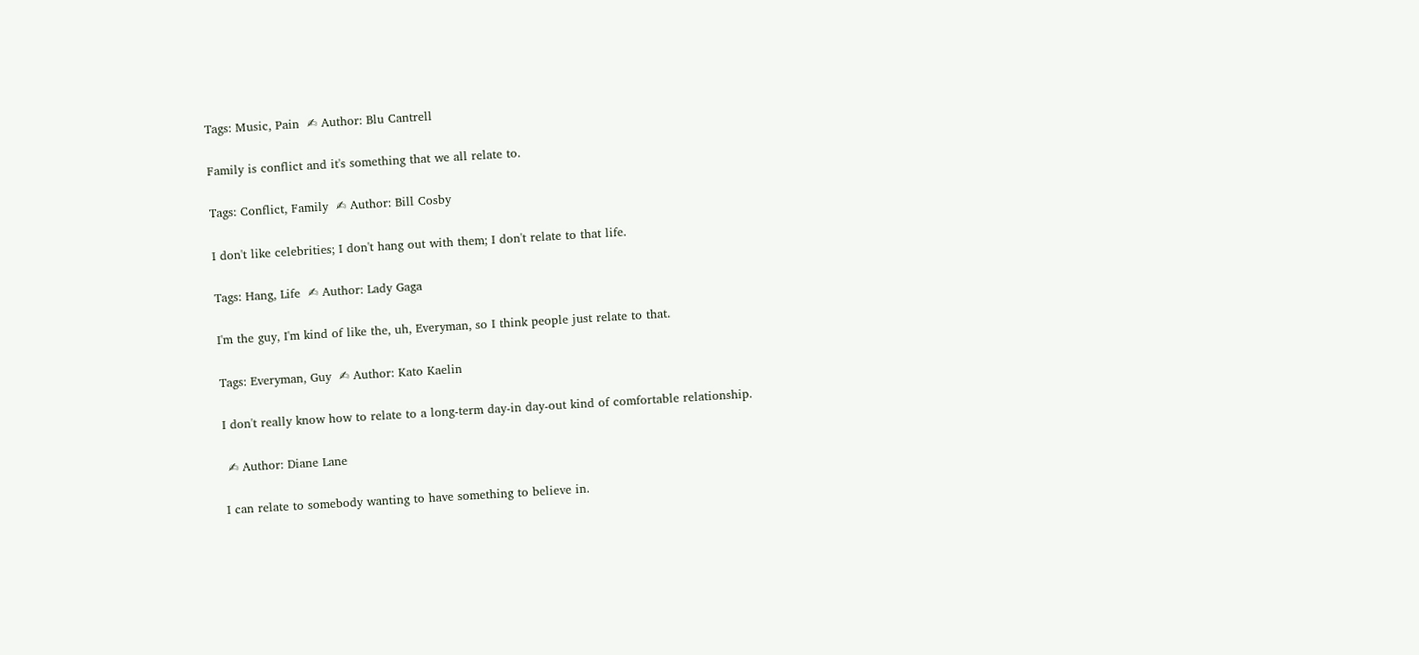Tags: Music, Pain  ✍ Author: Blu Cantrell

Family is conflict and it's something that we all relate to.

Tags: Conflict, Family  ✍ Author: Bill Cosby

I don't like celebrities; I don't hang out with them; I don't relate to that life.

Tags: Hang, Life  ✍ Author: Lady Gaga

I'm the guy, I'm kind of like the, uh, Everyman, so I think people just relate to that.

Tags: Everyman, Guy  ✍ Author: Kato Kaelin

I don't really know how to relate to a long-term day-in day-out kind of comfortable relationship.

 ✍ Author: Diane Lane

I can relate to somebody wanting to have something to believe in.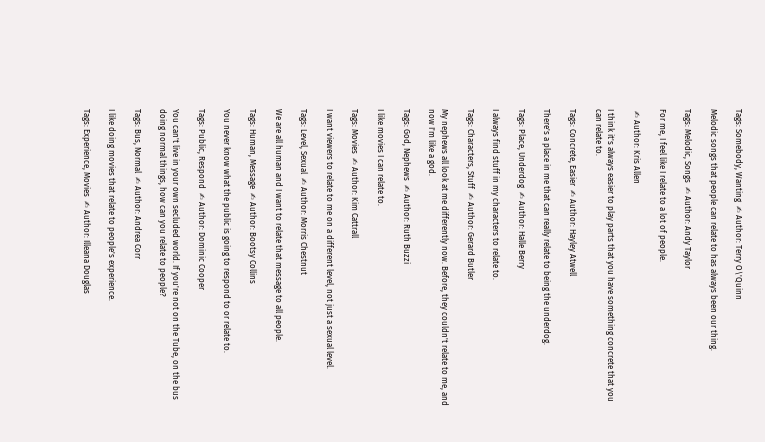Tags: Somebody, Wanting  ✍ Author: Terry O\'Quinn

Melodic songs that people can relate to has always been our thing.

Tags: Melodic, Songs  ✍ Author: Andy Taylor

For me, I feel like I relate to a lot of people.

 ✍ Author: Kris Allen

I think it's always easier to play parts that you have something concrete that you can relate to.

Tags: Concrete, Easier  ✍ Author: Hayley Atwell

There's a place in me that can really relate to being the underdog.

Tags: Place, Underdog  ✍ Author: Halle Berry

I always find stuff in my characters to relate to.

Tags: Characters, Stuff  ✍ Author: Gerard Butler

My nephews all look at me differently now. Before, they couldn't relate to me, and now I'm like a god.

Tags: God, Nephews  ✍ Author: Ruth Buzzi

I like movies I can relate to.

Tags: Movies  ✍ Author: Kim Cattrall

I want viewers to relate to me on a different level, not just a sexual level.

Tags: Level, Sexual  ✍ Author: Morris Chestnut

We are all human and I want to relate that message to all people.

Tags: Human, Message  ✍ Author: Bootsy Collins

You never know what the public is going to respond to or relate to.

Tags: Public, Respond  ✍ Author: Dominic Cooper

You can't live in your own secluded world. If you're not on the Tube, on the bus doing normal things, how can you relate to people?

Tags: Bus, Normal  ✍ Author: Andrea Corr

I like doing movies that relate to people's experience.

Tags: Experience, Movies  ✍ Author: Illeana Douglas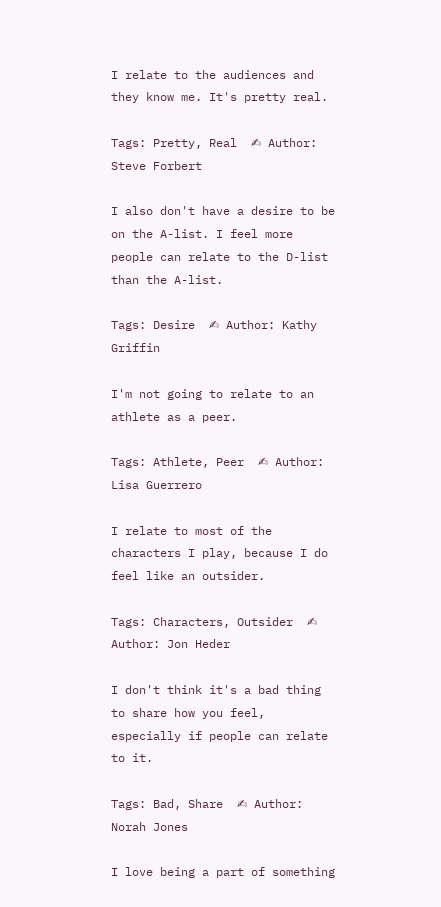I relate to the audiences and they know me. It's pretty real.

Tags: Pretty, Real  ✍ Author: Steve Forbert

I also don't have a desire to be on the A-list. I feel more people can relate to the D-list than the A-list.

Tags: Desire  ✍ Author: Kathy Griffin

I'm not going to relate to an athlete as a peer.

Tags: Athlete, Peer  ✍ Author: Lisa Guerrero

I relate to most of the characters I play, because I do feel like an outsider.

Tags: Characters, Outsider  ✍ Author: Jon Heder

I don't think it's a bad thing to share how you feel, especially if people can relate to it.

Tags: Bad, Share  ✍ Author: Norah Jones

I love being a part of something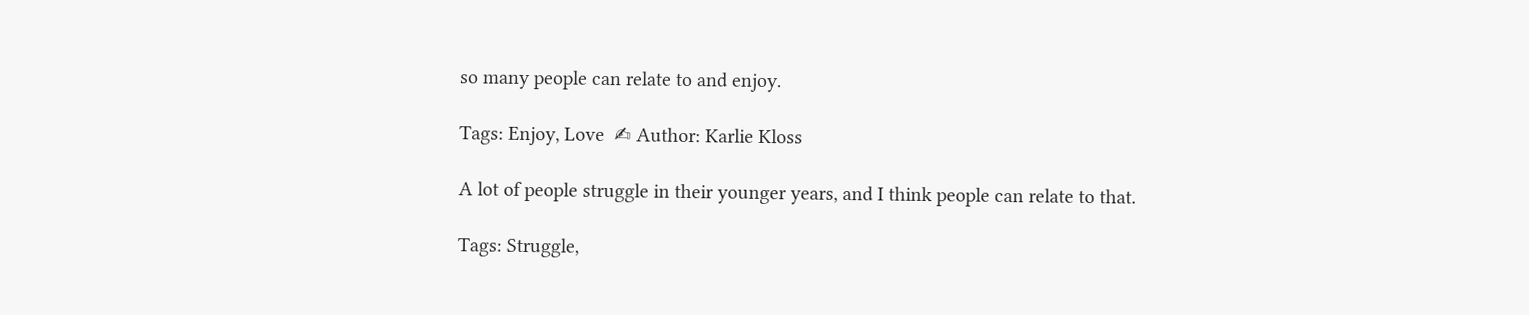so many people can relate to and enjoy.

Tags: Enjoy, Love  ✍ Author: Karlie Kloss

A lot of people struggle in their younger years, and I think people can relate to that.

Tags: Struggle,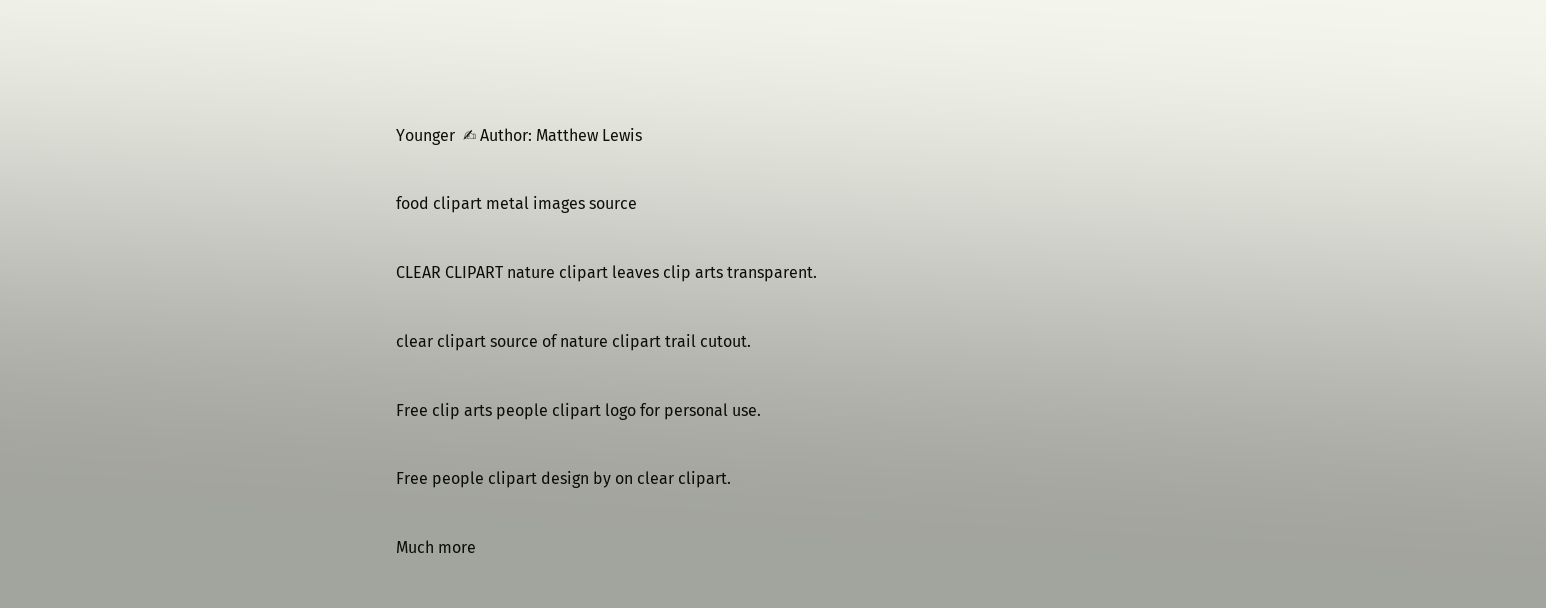Younger  ✍ Author: Matthew Lewis

food clipart metal images source

CLEAR CLIPART nature clipart leaves clip arts transparent.

clear clipart source of nature clipart trail cutout.

Free clip arts people clipart logo for personal use.

Free people clipart design by on clear clipart.

Much more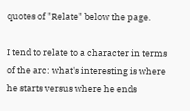quotes of "Relate" below the page.

I tend to relate to a character in terms of the arc: what's interesting is where he starts versus where he ends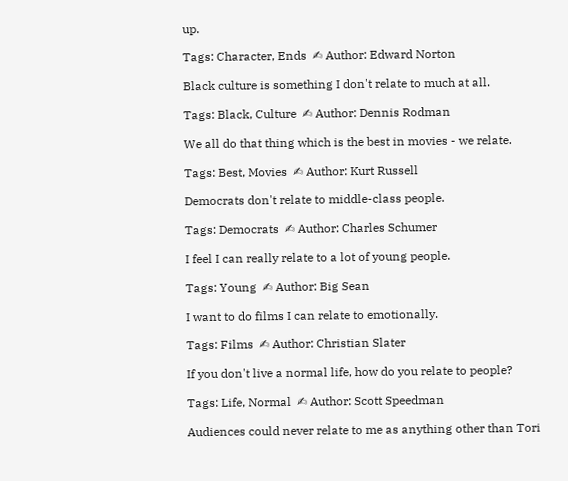up.

Tags: Character, Ends  ✍ Author: Edward Norton

Black culture is something I don't relate to much at all.

Tags: Black, Culture  ✍ Author: Dennis Rodman

We all do that thing which is the best in movies - we relate.

Tags: Best, Movies  ✍ Author: Kurt Russell

Democrats don't relate to middle-class people.

Tags: Democrats  ✍ Author: Charles Schumer

I feel I can really relate to a lot of young people.

Tags: Young  ✍ Author: Big Sean

I want to do films I can relate to emotionally.

Tags: Films  ✍ Author: Christian Slater

If you don't live a normal life, how do you relate to people?

Tags: Life, Normal  ✍ Author: Scott Speedman

Audiences could never relate to me as anything other than Tori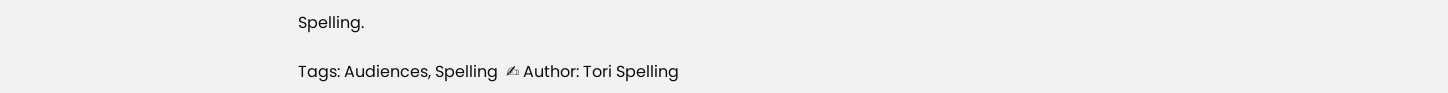Spelling.

Tags: Audiences, Spelling  ✍ Author: Tori Spelling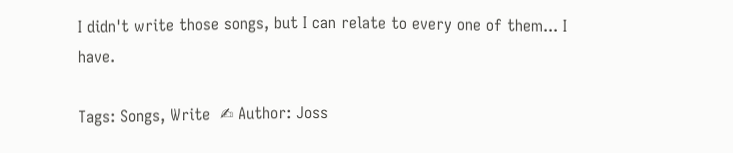I didn't write those songs, but I can relate to every one of them... I have.

Tags: Songs, Write  ✍ Author: Joss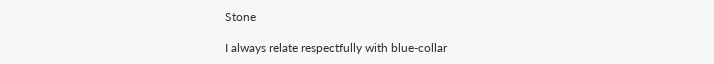Stone

I always relate respectfully with blue-collar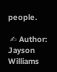people.

 ✍ Author: Jayson Williams